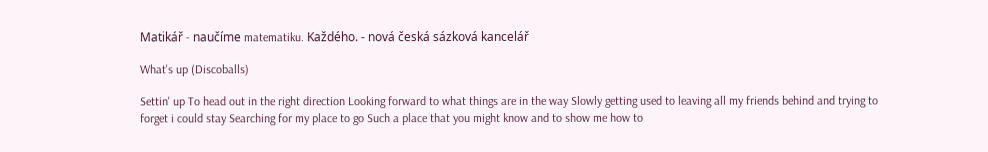Matikář - naučíme matematiku. Každého. - nová česká sázková kancelář

What's up (Discoballs)

Settin' up To head out in the right direction Looking forward to what things are in the way Slowly getting used to leaving all my friends behind and trying to forget i could stay Searching for my place to go Such a place that you might know and to show me how to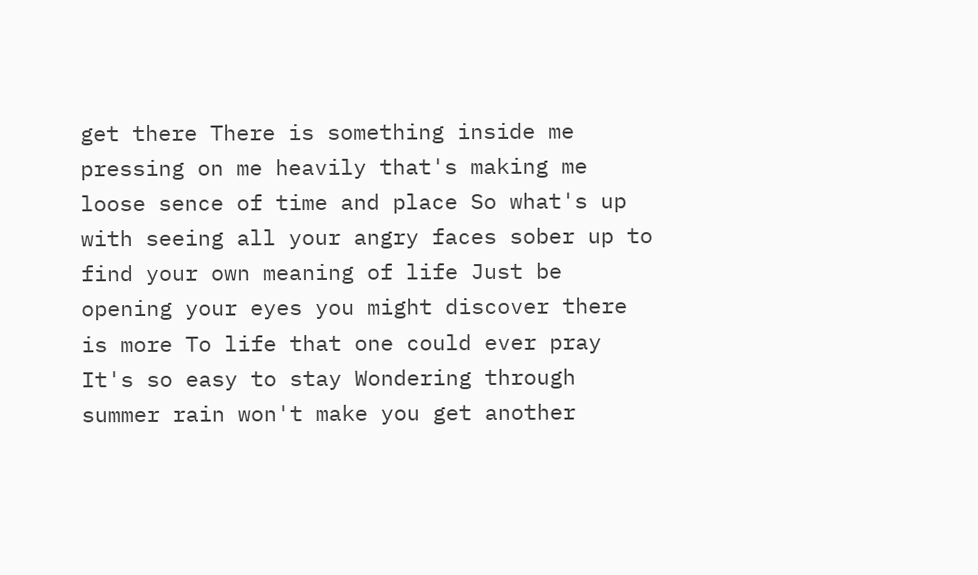get there There is something inside me pressing on me heavily that's making me loose sence of time and place So what's up with seeing all your angry faces sober up to find your own meaning of life Just be opening your eyes you might discover there is more To life that one could ever pray It's so easy to stay Wondering through summer rain won't make you get another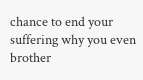chance to end your suffering why you even brother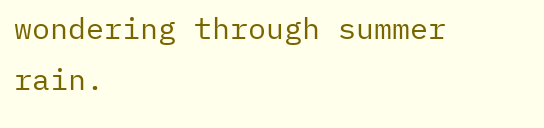wondering through summer rain.